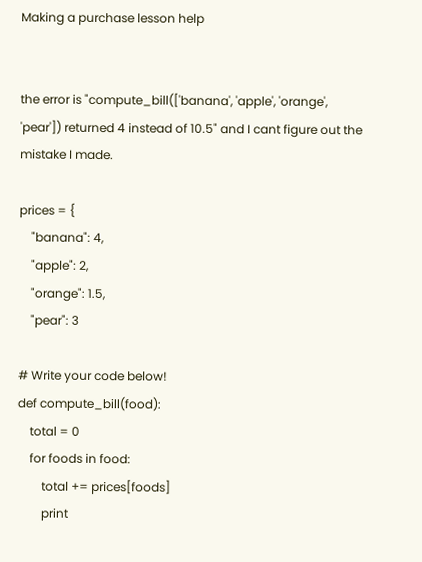Making a purchase lesson help


the error is "compute_bill(['banana', 'apple', 'orange', 'pear']) returned 4 instead of 10.5" and I cant figure out the mistake I made.

prices = {
    "banana": 4,
    "apple": 2,
    "orange": 1.5,
    "pear": 3

# Write your code below!
def compute_bill(food):
    total = 0
    for foods in food:
        total += prices[foods]
        print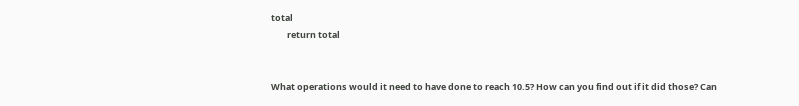total
        return total


What operations would it need to have done to reach 10.5? How can you find out if it did those? Can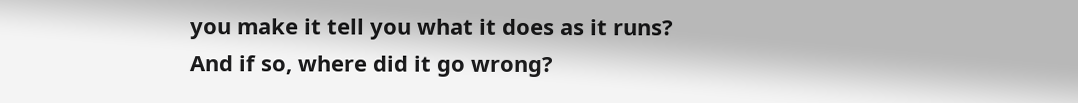you make it tell you what it does as it runs? And if so, where did it go wrong?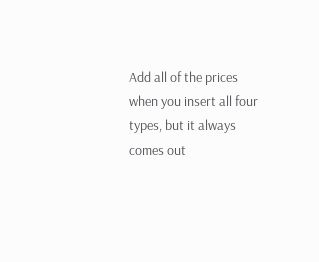Add all of the prices when you insert all four types, but it always comes out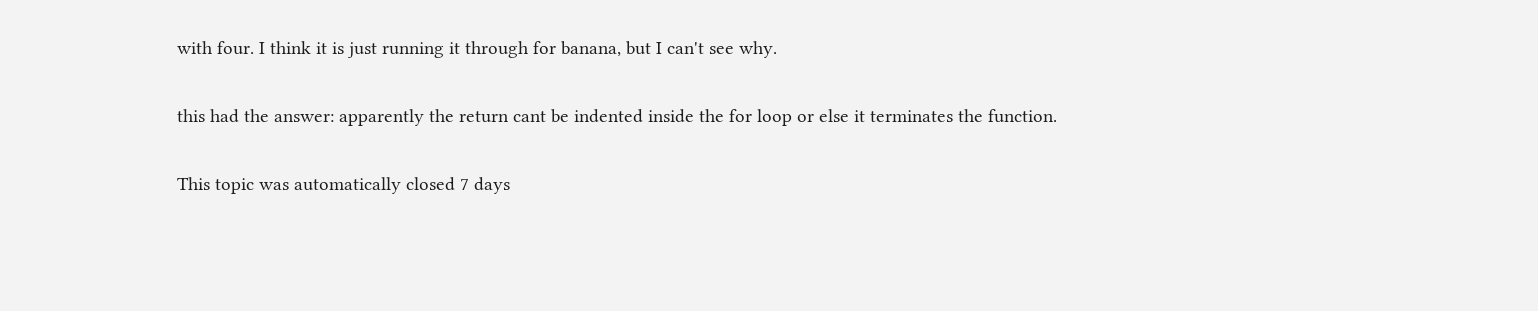with four. I think it is just running it through for banana, but I can't see why.


this had the answer: apparently the return cant be indented inside the for loop or else it terminates the function.


This topic was automatically closed 7 days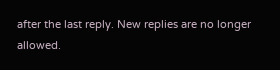after the last reply. New replies are no longer allowed.